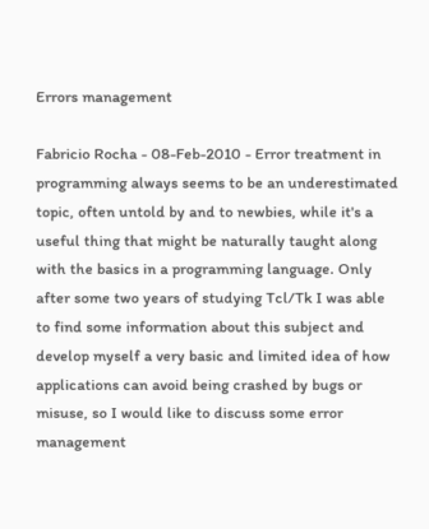Errors management

Fabricio Rocha - 08-Feb-2010 - Error treatment in programming always seems to be an underestimated topic, often untold by and to newbies, while it's a useful thing that might be naturally taught along with the basics in a programming language. Only after some two years of studying Tcl/Tk I was able to find some information about this subject and develop myself a very basic and limited idea of how applications can avoid being crashed by bugs or misuse, so I would like to discuss some error management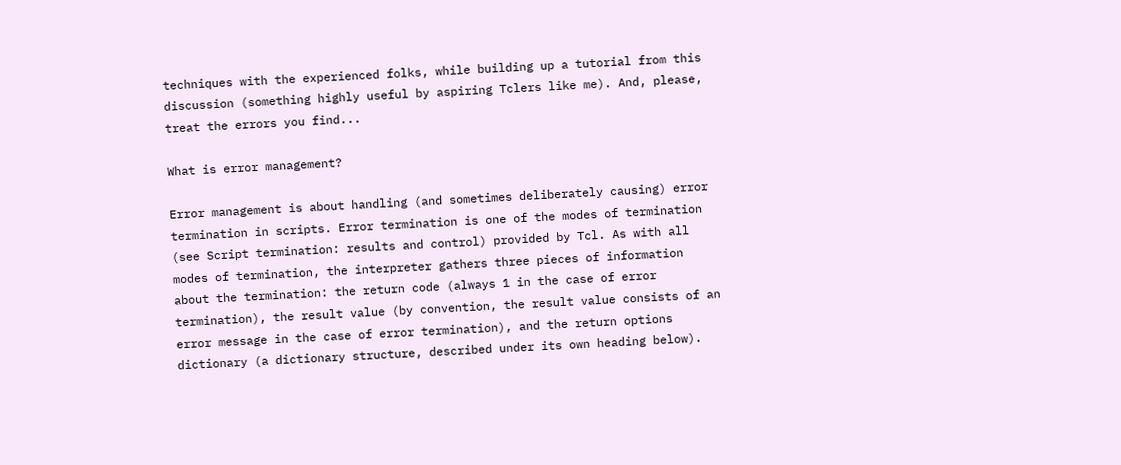techniques with the experienced folks, while building up a tutorial from this discussion (something highly useful by aspiring Tclers like me). And, please, treat the errors you find...

What is error management?

Error management is about handling (and sometimes deliberately causing) error termination in scripts. Error termination is one of the modes of termination (see Script termination: results and control) provided by Tcl. As with all modes of termination, the interpreter gathers three pieces of information about the termination: the return code (always 1 in the case of error termination), the result value (by convention, the result value consists of an error message in the case of error termination), and the return options dictionary (a dictionary structure, described under its own heading below).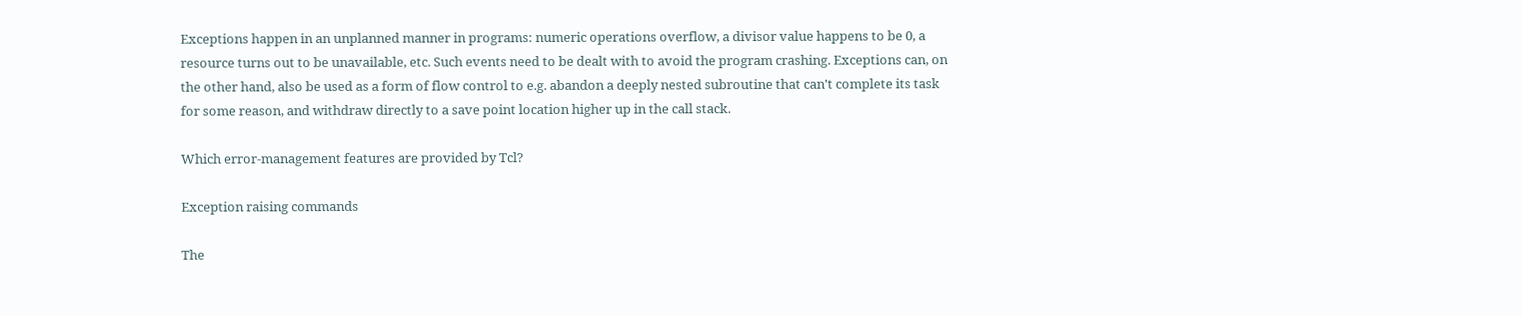Exceptions happen in an unplanned manner in programs: numeric operations overflow, a divisor value happens to be 0, a resource turns out to be unavailable, etc. Such events need to be dealt with to avoid the program crashing. Exceptions can, on the other hand, also be used as a form of flow control to e.g. abandon a deeply nested subroutine that can't complete its task for some reason, and withdraw directly to a save point location higher up in the call stack.

Which error-management features are provided by Tcl?

Exception raising commands

The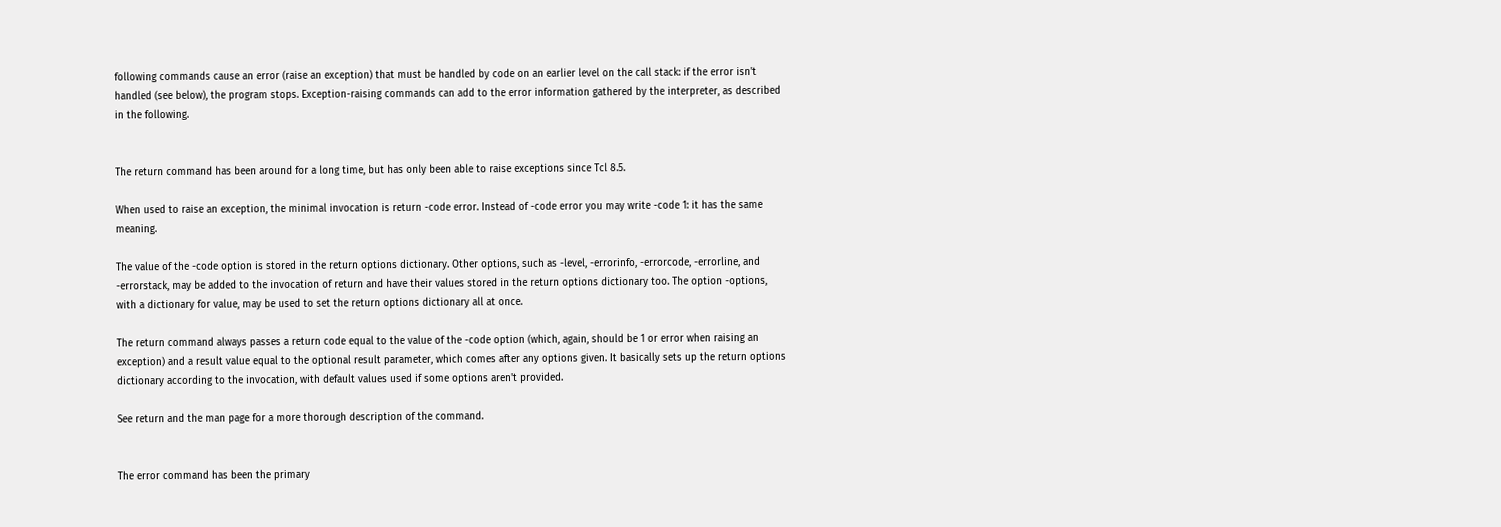following commands cause an error (raise an exception) that must be handled by code on an earlier level on the call stack: if the error isn't handled (see below), the program stops. Exception-raising commands can add to the error information gathered by the interpreter, as described in the following.


The return command has been around for a long time, but has only been able to raise exceptions since Tcl 8.5.

When used to raise an exception, the minimal invocation is return -code error. Instead of -code error you may write -code 1: it has the same meaning.

The value of the -code option is stored in the return options dictionary. Other options, such as -level, -errorinfo, -errorcode, -errorline, and -errorstack, may be added to the invocation of return and have their values stored in the return options dictionary too. The option -options, with a dictionary for value, may be used to set the return options dictionary all at once.

The return command always passes a return code equal to the value of the -code option (which, again, should be 1 or error when raising an exception) and a result value equal to the optional result parameter, which comes after any options given. It basically sets up the return options dictionary according to the invocation, with default values used if some options aren't provided.

See return and the man page for a more thorough description of the command.


The error command has been the primary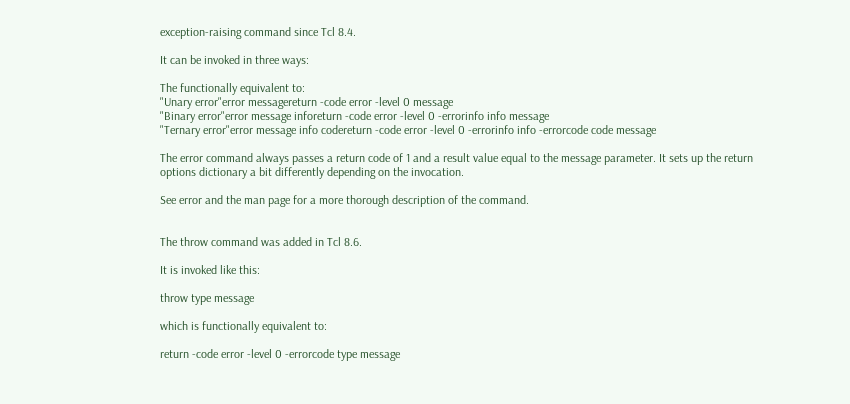exception-raising command since Tcl 8.4.

It can be invoked in three ways:

The functionally equivalent to:
"Unary error"error messagereturn -code error -level 0 message
"Binary error"error message inforeturn -code error -level 0 -errorinfo info message
"Ternary error"error message info codereturn -code error -level 0 -errorinfo info -errorcode code message

The error command always passes a return code of 1 and a result value equal to the message parameter. It sets up the return options dictionary a bit differently depending on the invocation.

See error and the man page for a more thorough description of the command.


The throw command was added in Tcl 8.6.

It is invoked like this:

throw type message

which is functionally equivalent to:

return -code error -level 0 -errorcode type message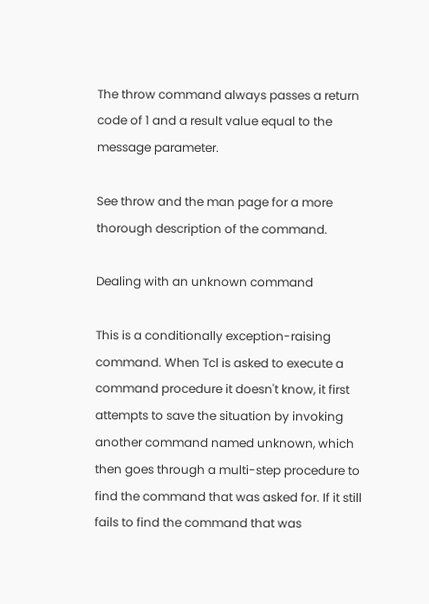The throw command always passes a return code of 1 and a result value equal to the message parameter.

See throw and the man page for a more thorough description of the command.

Dealing with an unknown command

This is a conditionally exception-raising command. When Tcl is asked to execute a command procedure it doesn't know, it first attempts to save the situation by invoking another command named unknown, which then goes through a multi-step procedure to find the command that was asked for. If it still fails to find the command that was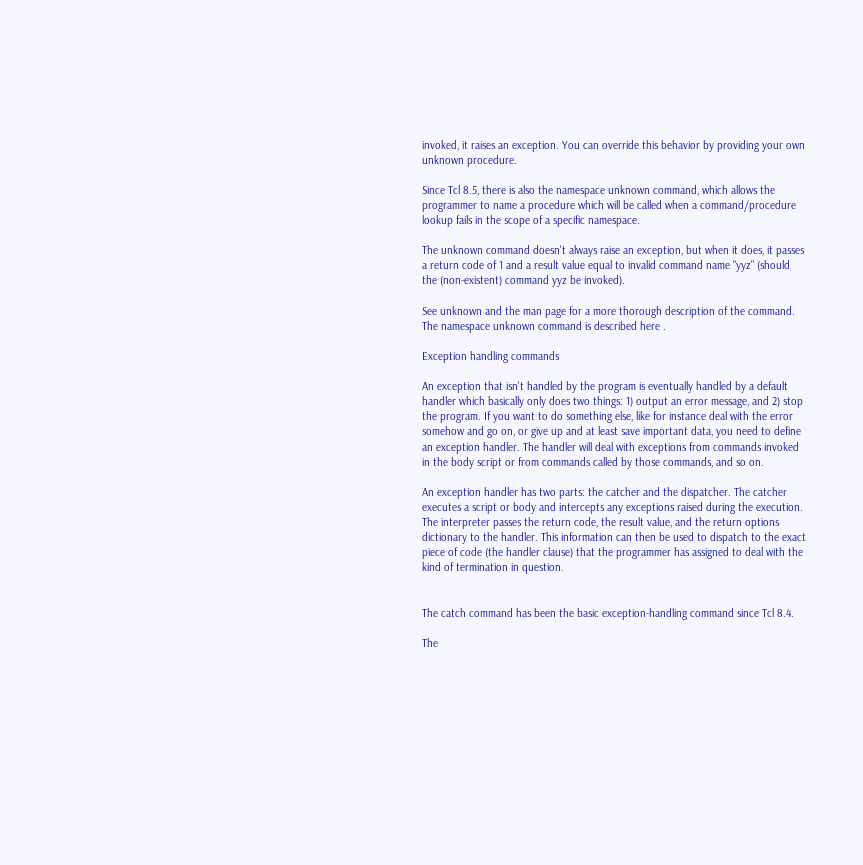invoked, it raises an exception. You can override this behavior by providing your own unknown procedure.

Since Tcl 8.5, there is also the namespace unknown command, which allows the programmer to name a procedure which will be called when a command/procedure lookup fails in the scope of a specific namespace.

The unknown command doesn't always raise an exception, but when it does, it passes a return code of 1 and a result value equal to invalid command name "yyz" (should the (non-existent) command yyz be invoked).

See unknown and the man page for a more thorough description of the command. The namespace unknown command is described here .

Exception handling commands

An exception that isn't handled by the program is eventually handled by a default handler which basically only does two things: 1) output an error message, and 2) stop the program. If you want to do something else, like for instance deal with the error somehow and go on, or give up and at least save important data, you need to define an exception handler. The handler will deal with exceptions from commands invoked in the body script or from commands called by those commands, and so on.

An exception handler has two parts: the catcher and the dispatcher. The catcher executes a script or body and intercepts any exceptions raised during the execution. The interpreter passes the return code, the result value, and the return options dictionary to the handler. This information can then be used to dispatch to the exact piece of code (the handler clause) that the programmer has assigned to deal with the kind of termination in question.


The catch command has been the basic exception-handling command since Tcl 8.4.

The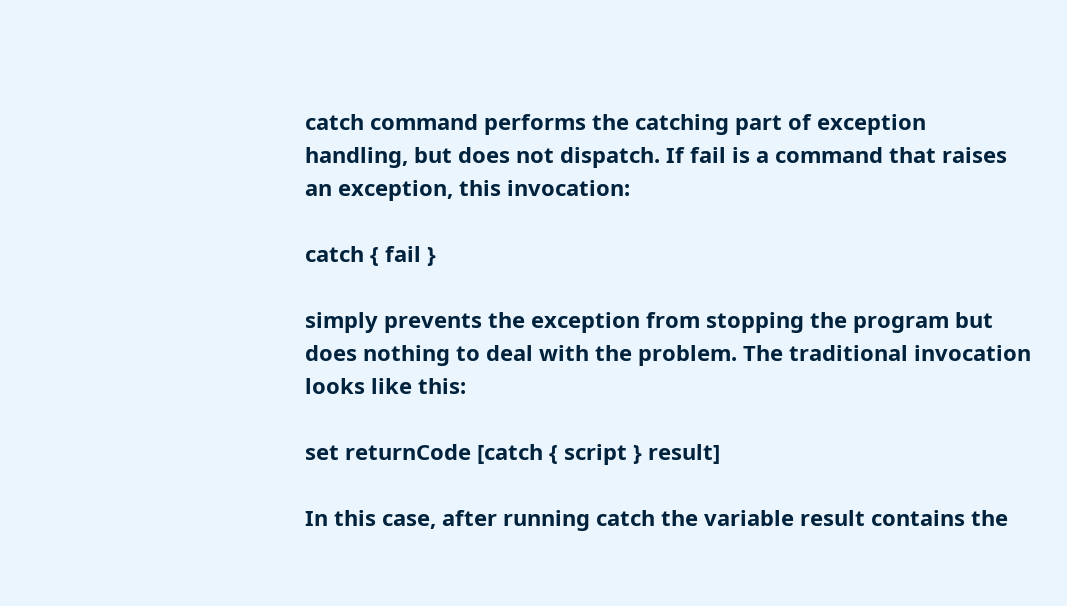catch command performs the catching part of exception handling, but does not dispatch. If fail is a command that raises an exception, this invocation:

catch { fail }

simply prevents the exception from stopping the program but does nothing to deal with the problem. The traditional invocation looks like this:

set returnCode [catch { script } result]

In this case, after running catch the variable result contains the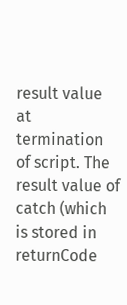result value at termination of script. The result value of catch (which is stored in returnCode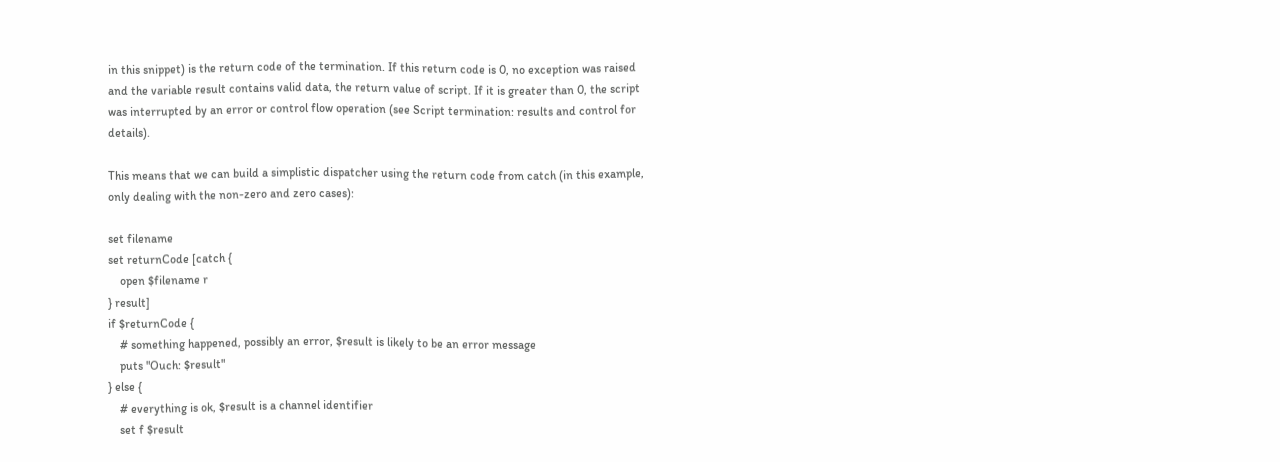in this snippet) is the return code of the termination. If this return code is 0, no exception was raised and the variable result contains valid data, the return value of script. If it is greater than 0, the script was interrupted by an error or control flow operation (see Script termination: results and control for details).

This means that we can build a simplistic dispatcher using the return code from catch (in this example, only dealing with the non-zero and zero cases):

set filename
set returnCode [catch {
    open $filename r
} result]
if $returnCode {
    # something happened, possibly an error, $result is likely to be an error message
    puts "Ouch: $result"
} else {
    # everything is ok, $result is a channel identifier
    set f $result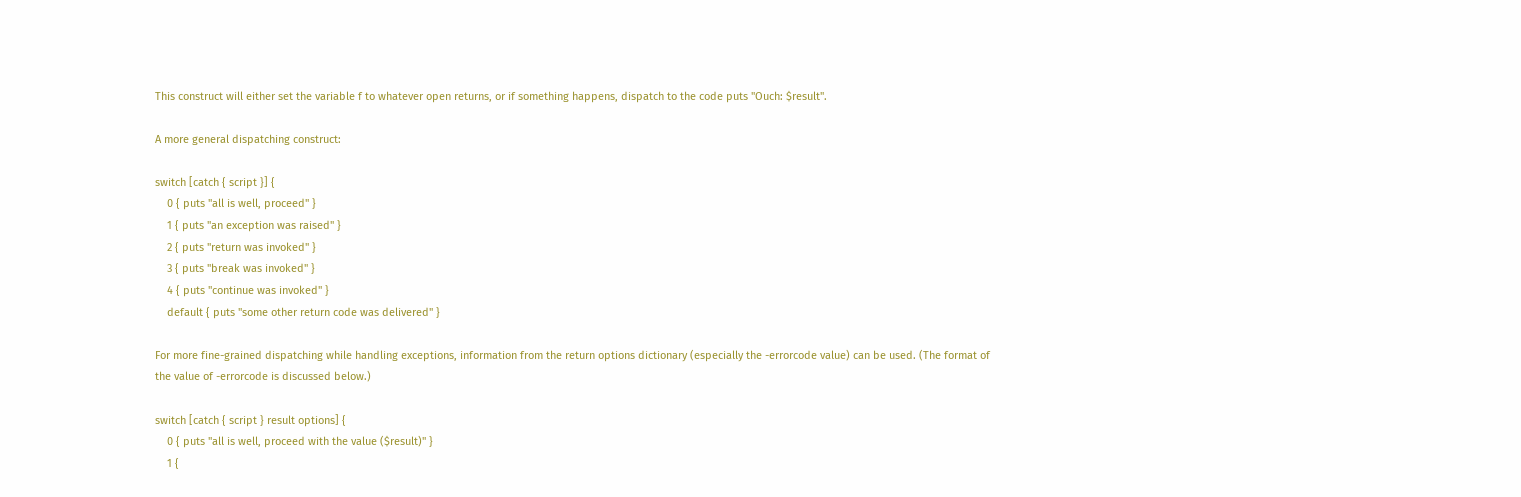This construct will either set the variable f to whatever open returns, or if something happens, dispatch to the code puts "Ouch: $result".

A more general dispatching construct:

switch [catch { script }] {
    0 { puts "all is well, proceed" }
    1 { puts "an exception was raised" }
    2 { puts "return was invoked" }
    3 { puts "break was invoked" }
    4 { puts "continue was invoked" }
    default { puts "some other return code was delivered" }

For more fine-grained dispatching while handling exceptions, information from the return options dictionary (especially the -errorcode value) can be used. (The format of the value of -errorcode is discussed below.)

switch [catch { script } result options] {
    0 { puts "all is well, proceed with the value ($result)" }
    1 {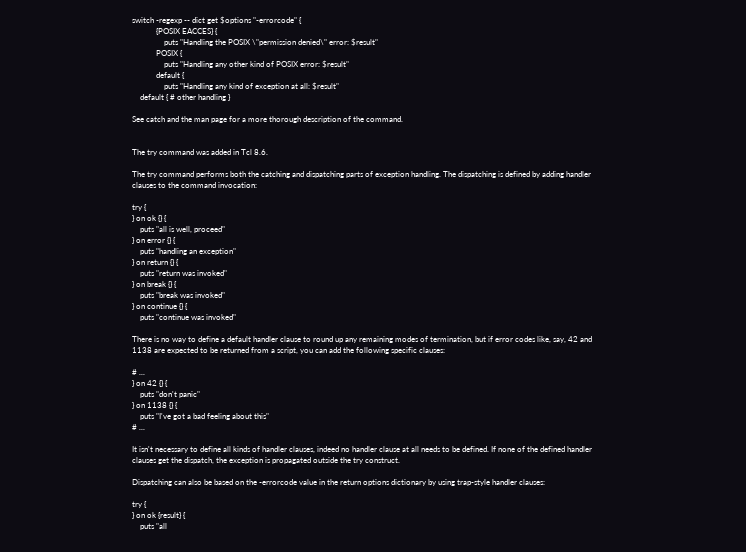switch -regexp -- dict get $options "-errorcode" {
            {POSIX EACCES} {
                puts "Handling the POSIX \"permission denied\" error: $result"
            POSIX {
                puts "Handling any other kind of POSIX error: $result"
            default {
                puts "Handling any kind of exception at all: $result"
    default { # other handling }

See catch and the man page for a more thorough description of the command.


The try command was added in Tcl 8.6.

The try command performs both the catching and dispatching parts of exception handling. The dispatching is defined by adding handler clauses to the command invocation:

try {
} on ok {} {
    puts "all is well, proceed"
} on error {} {
    puts "handling an exception"
} on return {} {
    puts "return was invoked"
} on break {} {
    puts "break was invoked"
} on continue {} {
    puts "continue was invoked"

There is no way to define a default handler clause to round up any remaining modes of termination, but if error codes like, say, 42 and 1138 are expected to be returned from a script, you can add the following specific clauses:

# ...
} on 42 {} {
    puts "don't panic"
} on 1138 {} {
    puts "I've got a bad feeling about this"
# ...

It isn't necessary to define all kinds of handler clauses, indeed no handler clause at all needs to be defined. If none of the defined handler clauses get the dispatch, the exception is propagated outside the try construct.

Dispatching can also be based on the -errorcode value in the return options dictionary by using trap-style handler clauses:

try {
} on ok {result} {
    puts "all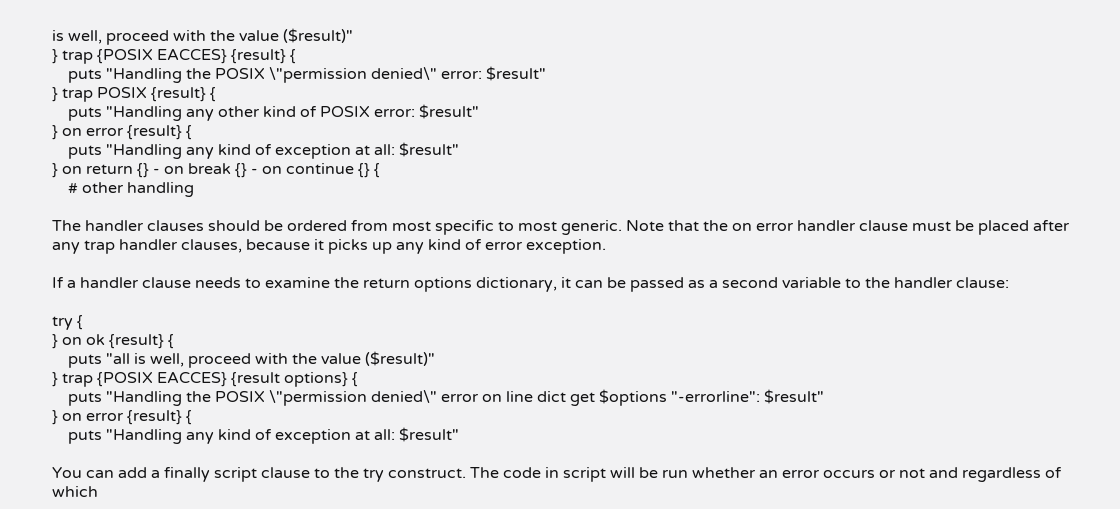is well, proceed with the value ($result)"
} trap {POSIX EACCES} {result} {
    puts "Handling the POSIX \"permission denied\" error: $result"
} trap POSIX {result} {
    puts "Handling any other kind of POSIX error: $result"
} on error {result} {
    puts "Handling any kind of exception at all: $result"
} on return {} - on break {} - on continue {} {
    # other handling

The handler clauses should be ordered from most specific to most generic. Note that the on error handler clause must be placed after any trap handler clauses, because it picks up any kind of error exception.

If a handler clause needs to examine the return options dictionary, it can be passed as a second variable to the handler clause:

try {
} on ok {result} {
    puts "all is well, proceed with the value ($result)"
} trap {POSIX EACCES} {result options} {
    puts "Handling the POSIX \"permission denied\" error on line dict get $options "-errorline": $result"
} on error {result} {
    puts "Handling any kind of exception at all: $result"

You can add a finally script clause to the try construct. The code in script will be run whether an error occurs or not and regardless of which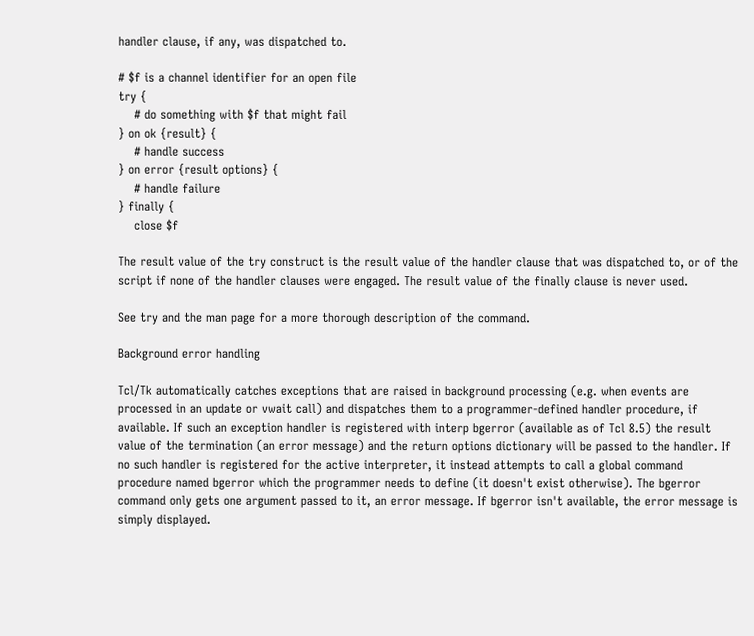handler clause, if any, was dispatched to.

# $f is a channel identifier for an open file
try {
    # do something with $f that might fail
} on ok {result} {
    # handle success
} on error {result options} {
    # handle failure
} finally {
    close $f

The result value of the try construct is the result value of the handler clause that was dispatched to, or of the script if none of the handler clauses were engaged. The result value of the finally clause is never used.

See try and the man page for a more thorough description of the command.

Background error handling

Tcl/Tk automatically catches exceptions that are raised in background processing (e.g. when events are processed in an update or vwait call) and dispatches them to a programmer-defined handler procedure, if available. If such an exception handler is registered with interp bgerror (available as of Tcl 8.5) the result value of the termination (an error message) and the return options dictionary will be passed to the handler. If no such handler is registered for the active interpreter, it instead attempts to call a global command procedure named bgerror which the programmer needs to define (it doesn't exist otherwise). The bgerror command only gets one argument passed to it, an error message. If bgerror isn't available, the error message is simply displayed.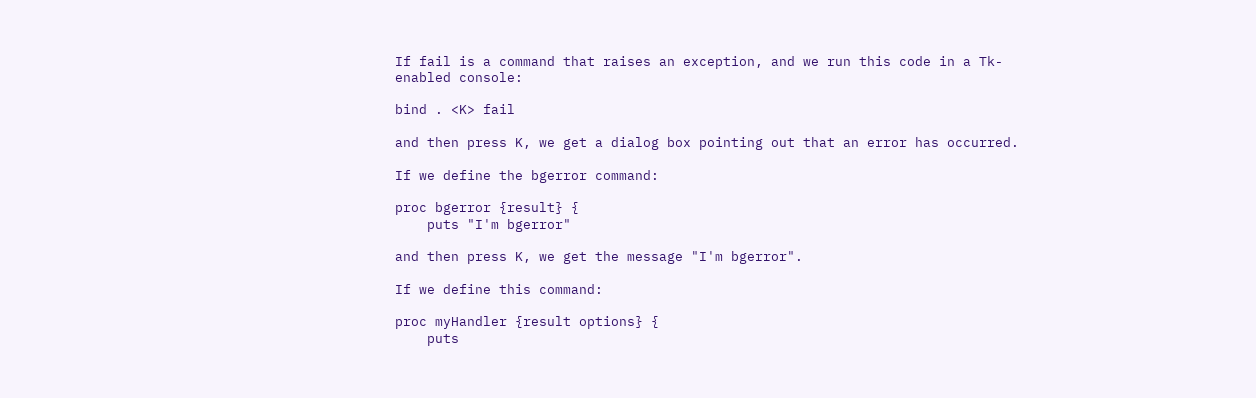If fail is a command that raises an exception, and we run this code in a Tk-enabled console:

bind . <K> fail

and then press K, we get a dialog box pointing out that an error has occurred.

If we define the bgerror command:

proc bgerror {result} {
    puts "I'm bgerror"

and then press K, we get the message "I'm bgerror".

If we define this command:

proc myHandler {result options} {
    puts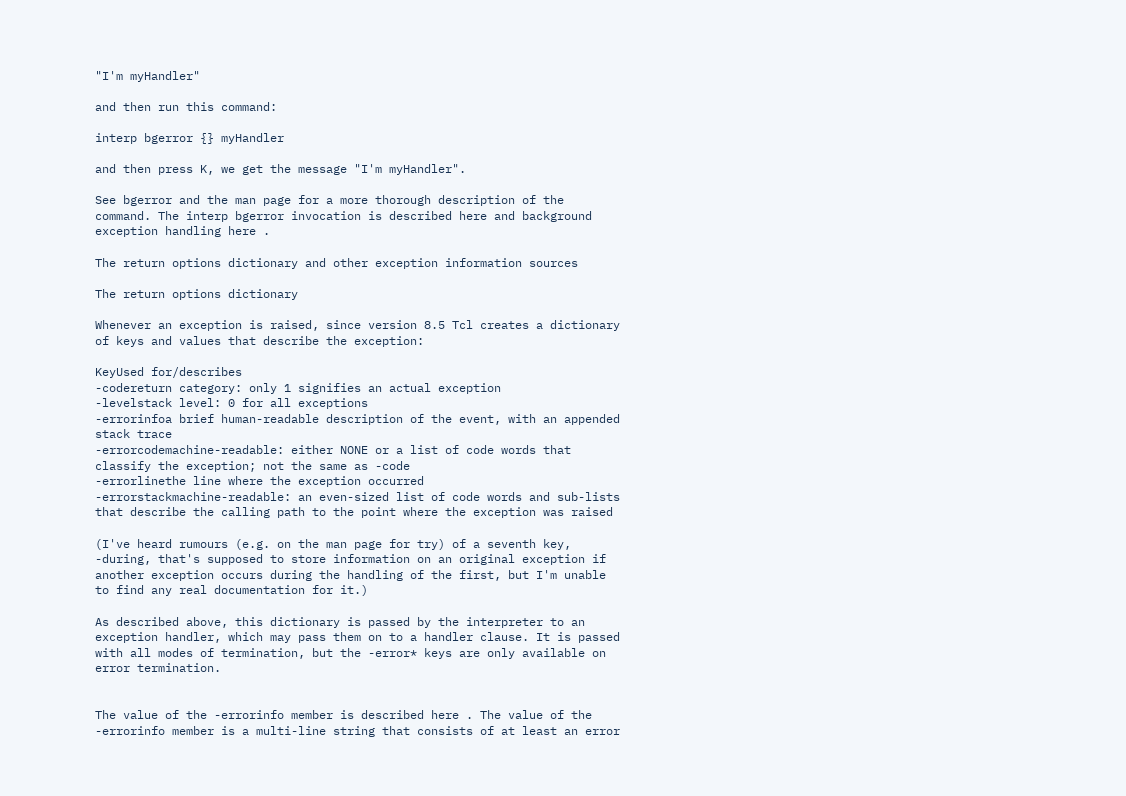"I'm myHandler"

and then run this command:

interp bgerror {} myHandler

and then press K, we get the message "I'm myHandler".

See bgerror and the man page for a more thorough description of the command. The interp bgerror invocation is described here and background exception handling here .

The return options dictionary and other exception information sources

The return options dictionary

Whenever an exception is raised, since version 8.5 Tcl creates a dictionary of keys and values that describe the exception:

KeyUsed for/describes
-codereturn category: only 1 signifies an actual exception
-levelstack level: 0 for all exceptions
-errorinfoa brief human-readable description of the event, with an appended stack trace
-errorcodemachine-readable: either NONE or a list of code words that classify the exception; not the same as -code
-errorlinethe line where the exception occurred
-errorstackmachine-readable: an even-sized list of code words and sub-lists that describe the calling path to the point where the exception was raised

(I've heard rumours (e.g. on the man page for try) of a seventh key, -during, that's supposed to store information on an original exception if another exception occurs during the handling of the first, but I'm unable to find any real documentation for it.)

As described above, this dictionary is passed by the interpreter to an exception handler, which may pass them on to a handler clause. It is passed with all modes of termination, but the -error* keys are only available on error termination.


The value of the -errorinfo member is described here . The value of the -errorinfo member is a multi-line string that consists of at least an error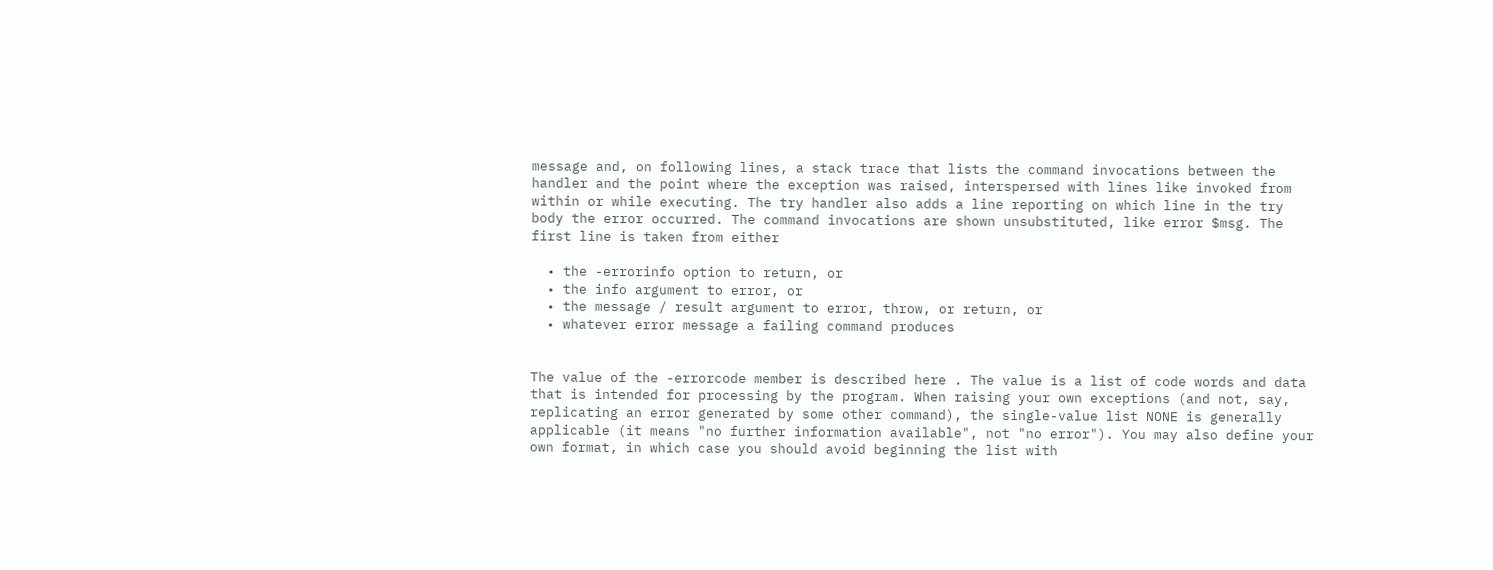message and, on following lines, a stack trace that lists the command invocations between the handler and the point where the exception was raised, interspersed with lines like invoked from within or while executing. The try handler also adds a line reporting on which line in the try body the error occurred. The command invocations are shown unsubstituted, like error $msg. The first line is taken from either

  • the -errorinfo option to return, or
  • the info argument to error, or
  • the message / result argument to error, throw, or return, or
  • whatever error message a failing command produces


The value of the -errorcode member is described here . The value is a list of code words and data that is intended for processing by the program. When raising your own exceptions (and not, say, replicating an error generated by some other command), the single-value list NONE is generally applicable (it means "no further information available", not "no error"). You may also define your own format, in which case you should avoid beginning the list with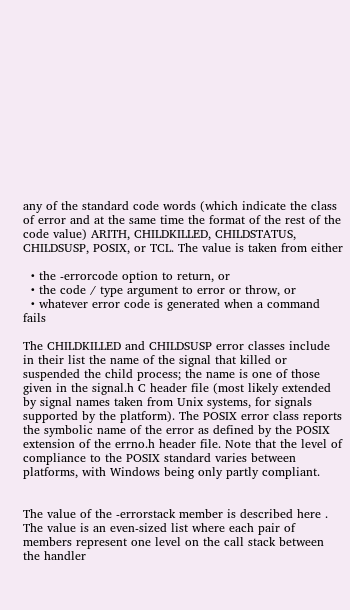any of the standard code words (which indicate the class of error and at the same time the format of the rest of the code value) ARITH, CHILDKILLED, CHILDSTATUS, CHILDSUSP, POSIX, or TCL. The value is taken from either

  • the -errorcode option to return, or
  • the code / type argument to error or throw, or
  • whatever error code is generated when a command fails

The CHILDKILLED and CHILDSUSP error classes include in their list the name of the signal that killed or suspended the child process; the name is one of those given in the signal.h C header file (most likely extended by signal names taken from Unix systems, for signals supported by the platform). The POSIX error class reports the symbolic name of the error as defined by the POSIX extension of the errno.h header file. Note that the level of compliance to the POSIX standard varies between platforms, with Windows being only partly compliant.


The value of the -errorstack member is described here . The value is an even-sized list where each pair of members represent one level on the call stack between the handler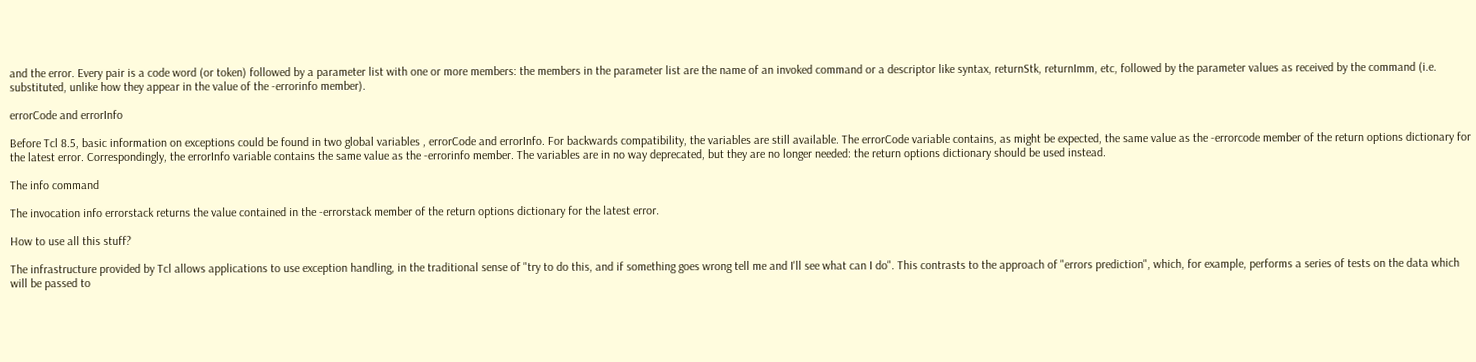and the error. Every pair is a code word (or token) followed by a parameter list with one or more members: the members in the parameter list are the name of an invoked command or a descriptor like syntax, returnStk, returnImm, etc, followed by the parameter values as received by the command (i.e. substituted, unlike how they appear in the value of the -errorinfo member).

errorCode and errorInfo

Before Tcl 8.5, basic information on exceptions could be found in two global variables , errorCode and errorInfo. For backwards compatibility, the variables are still available. The errorCode variable contains, as might be expected, the same value as the -errorcode member of the return options dictionary for the latest error. Correspondingly, the errorInfo variable contains the same value as the -errorinfo member. The variables are in no way deprecated, but they are no longer needed: the return options dictionary should be used instead.

The info command

The invocation info errorstack returns the value contained in the -errorstack member of the return options dictionary for the latest error.

How to use all this stuff?

The infrastructure provided by Tcl allows applications to use exception handling, in the traditional sense of "try to do this, and if something goes wrong tell me and I'll see what can I do". This contrasts to the approach of "errors prediction", which, for example, performs a series of tests on the data which will be passed to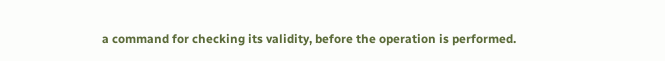a command for checking its validity, before the operation is performed.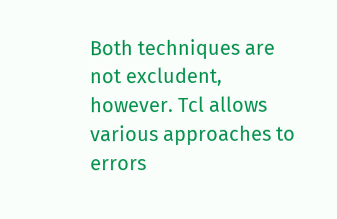Both techniques are not excludent, however. Tcl allows various approaches to errors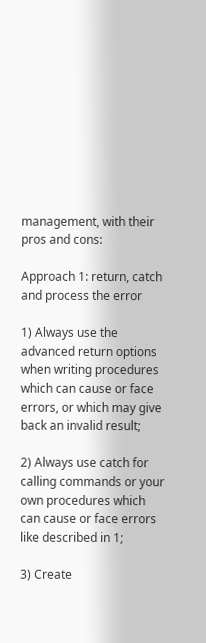management, with their pros and cons:

Approach 1: return, catch and process the error

1) Always use the advanced return options when writing procedures which can cause or face errors, or which may give back an invalid result;

2) Always use catch for calling commands or your own procedures which can cause or face errors like described in 1;

3) Create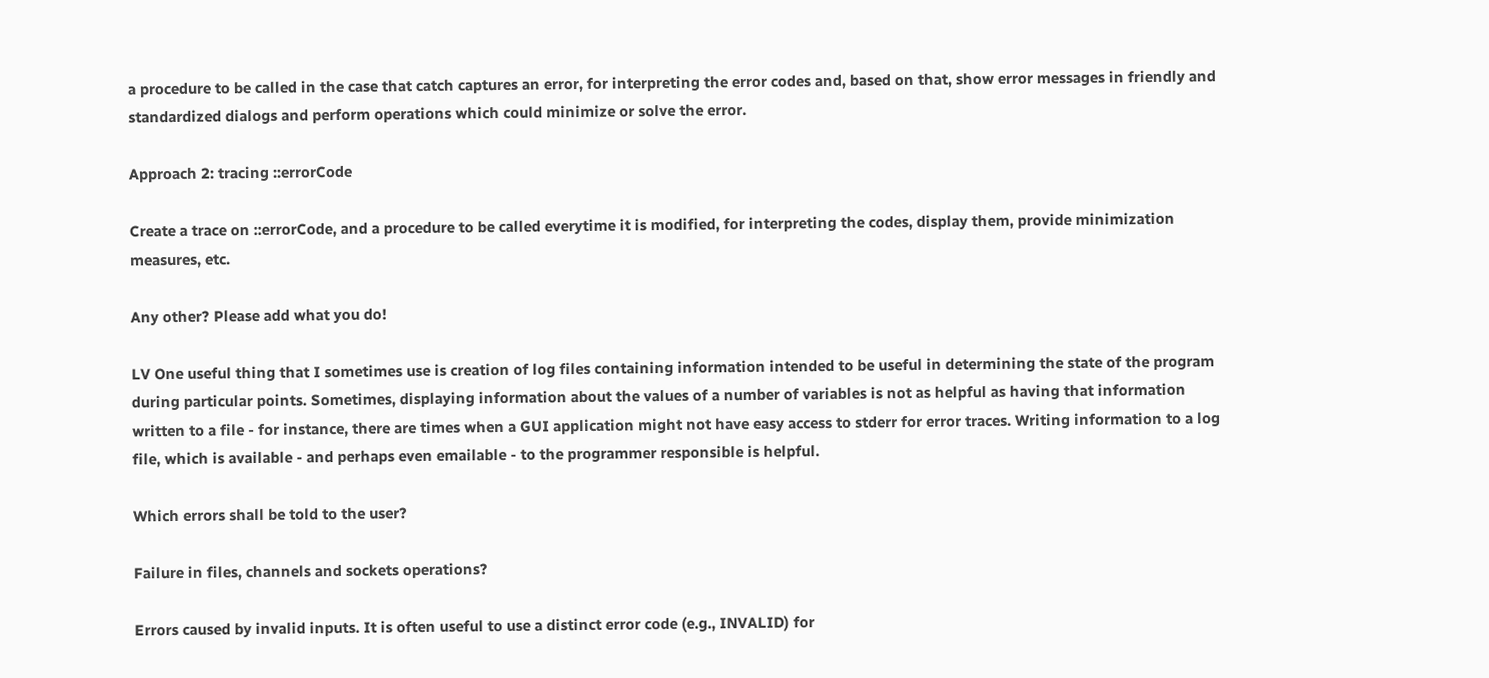a procedure to be called in the case that catch captures an error, for interpreting the error codes and, based on that, show error messages in friendly and standardized dialogs and perform operations which could minimize or solve the error.

Approach 2: tracing ::errorCode

Create a trace on ::errorCode, and a procedure to be called everytime it is modified, for interpreting the codes, display them, provide minimization measures, etc.

Any other? Please add what you do!

LV One useful thing that I sometimes use is creation of log files containing information intended to be useful in determining the state of the program during particular points. Sometimes, displaying information about the values of a number of variables is not as helpful as having that information written to a file - for instance, there are times when a GUI application might not have easy access to stderr for error traces. Writing information to a log file, which is available - and perhaps even emailable - to the programmer responsible is helpful.

Which errors shall be told to the user?

Failure in files, channels and sockets operations?

Errors caused by invalid inputs. It is often useful to use a distinct error code (e.g., INVALID) for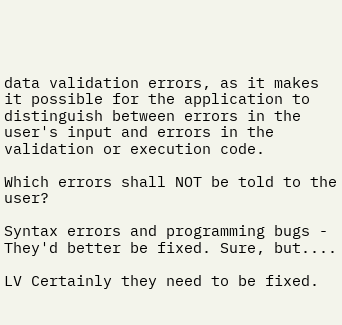data validation errors, as it makes it possible for the application to distinguish between errors in the user's input and errors in the validation or execution code.

Which errors shall NOT be told to the user?

Syntax errors and programming bugs - They'd better be fixed. Sure, but....

LV Certainly they need to be fixed.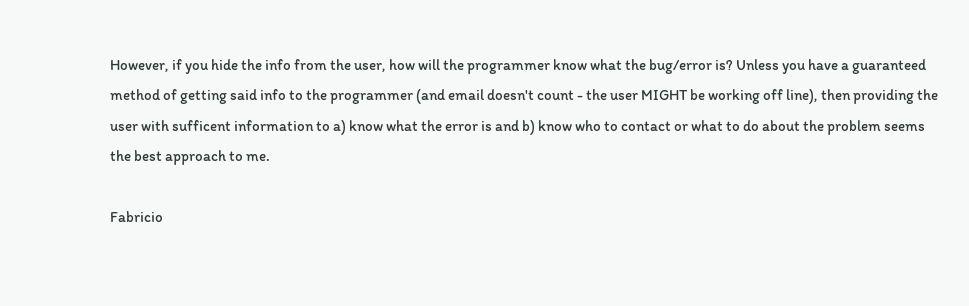However, if you hide the info from the user, how will the programmer know what the bug/error is? Unless you have a guaranteed method of getting said info to the programmer (and email doesn't count - the user MIGHT be working off line), then providing the user with sufficent information to a) know what the error is and b) know who to contact or what to do about the problem seems the best approach to me.

Fabricio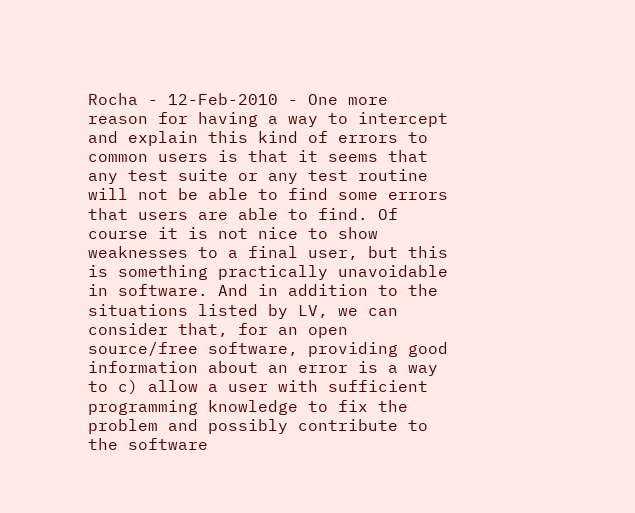Rocha - 12-Feb-2010 - One more reason for having a way to intercept and explain this kind of errors to common users is that it seems that any test suite or any test routine will not be able to find some errors that users are able to find. Of course it is not nice to show weaknesses to a final user, but this is something practically unavoidable in software. And in addition to the situations listed by LV, we can consider that, for an open source/free software, providing good information about an error is a way to c) allow a user with sufficient programming knowledge to fix the problem and possibly contribute to the software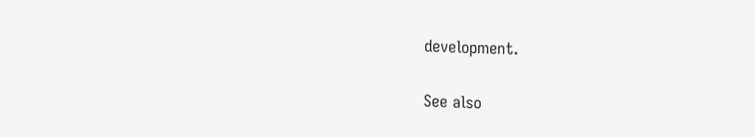development.

See also